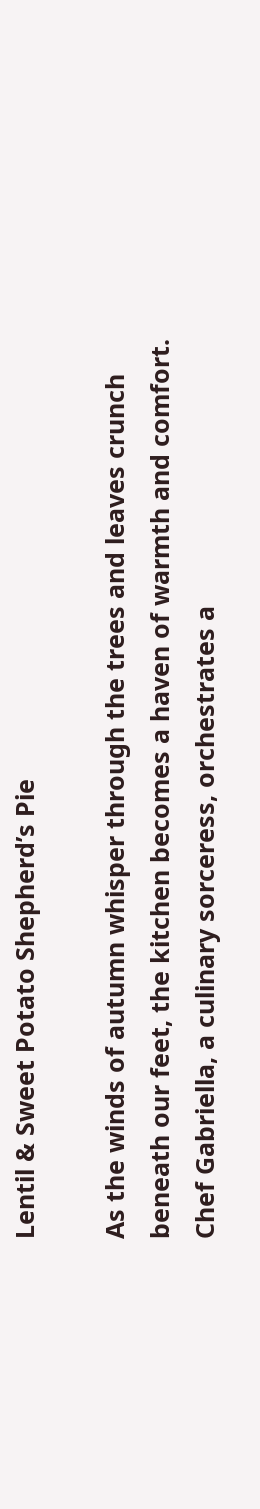Lentil & Sweet Potato Shepherd’s Pie

As the winds of autumn whisper through the trees and leaves crunch beneath our feet, the kitchen becomes a haven of warmth and comfort. Chef Gabriella, a culinary sorceress, orchestrates a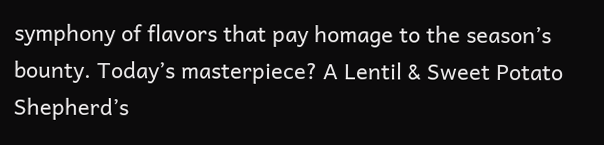symphony of flavors that pay homage to the season’s bounty. Today’s masterpiece? A Lentil & Sweet Potato Shepherd’s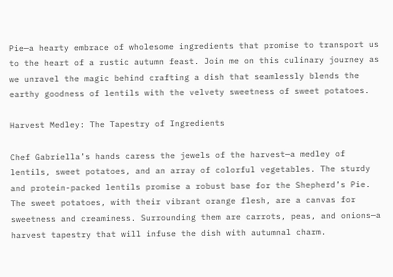Pie—a hearty embrace of wholesome ingredients that promise to transport us to the heart of a rustic autumn feast. Join me on this culinary journey as we unravel the magic behind crafting a dish that seamlessly blends the earthy goodness of lentils with the velvety sweetness of sweet potatoes.

Harvest Medley: The Tapestry of Ingredients

Chef Gabriella’s hands caress the jewels of the harvest—a medley of lentils, sweet potatoes, and an array of colorful vegetables. The sturdy and protein-packed lentils promise a robust base for the Shepherd’s Pie. The sweet potatoes, with their vibrant orange flesh, are a canvas for sweetness and creaminess. Surrounding them are carrots, peas, and onions—a harvest tapestry that will infuse the dish with autumnal charm.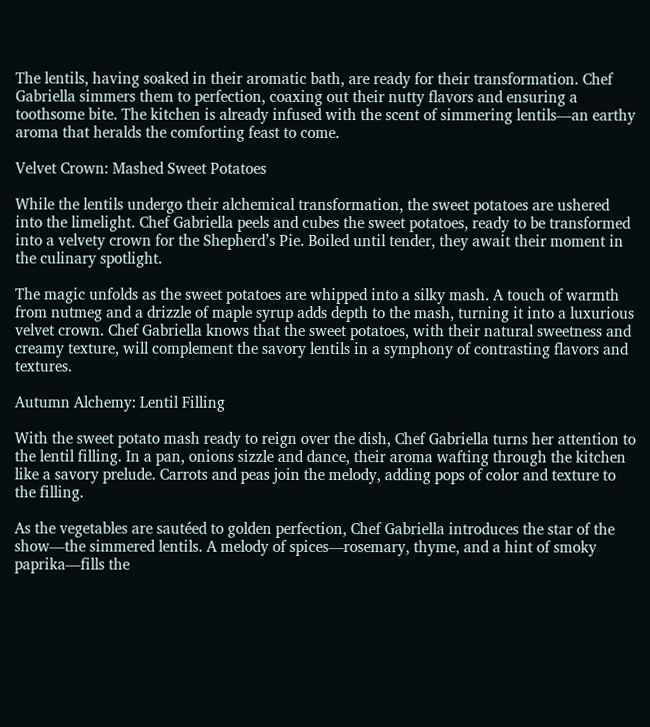The lentils, having soaked in their aromatic bath, are ready for their transformation. Chef Gabriella simmers them to perfection, coaxing out their nutty flavors and ensuring a toothsome bite. The kitchen is already infused with the scent of simmering lentils—an earthy aroma that heralds the comforting feast to come.

Velvet Crown: Mashed Sweet Potatoes

While the lentils undergo their alchemical transformation, the sweet potatoes are ushered into the limelight. Chef Gabriella peels and cubes the sweet potatoes, ready to be transformed into a velvety crown for the Shepherd’s Pie. Boiled until tender, they await their moment in the culinary spotlight.

The magic unfolds as the sweet potatoes are whipped into a silky mash. A touch of warmth from nutmeg and a drizzle of maple syrup adds depth to the mash, turning it into a luxurious velvet crown. Chef Gabriella knows that the sweet potatoes, with their natural sweetness and creamy texture, will complement the savory lentils in a symphony of contrasting flavors and textures.

Autumn Alchemy: Lentil Filling

With the sweet potato mash ready to reign over the dish, Chef Gabriella turns her attention to the lentil filling. In a pan, onions sizzle and dance, their aroma wafting through the kitchen like a savory prelude. Carrots and peas join the melody, adding pops of color and texture to the filling.

As the vegetables are sautéed to golden perfection, Chef Gabriella introduces the star of the show—the simmered lentils. A melody of spices—rosemary, thyme, and a hint of smoky paprika—fills the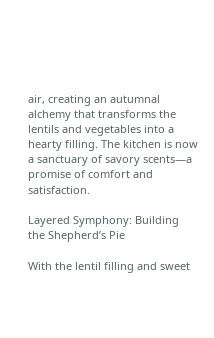air, creating an autumnal alchemy that transforms the lentils and vegetables into a hearty filling. The kitchen is now a sanctuary of savory scents—a promise of comfort and satisfaction.

Layered Symphony: Building the Shepherd’s Pie

With the lentil filling and sweet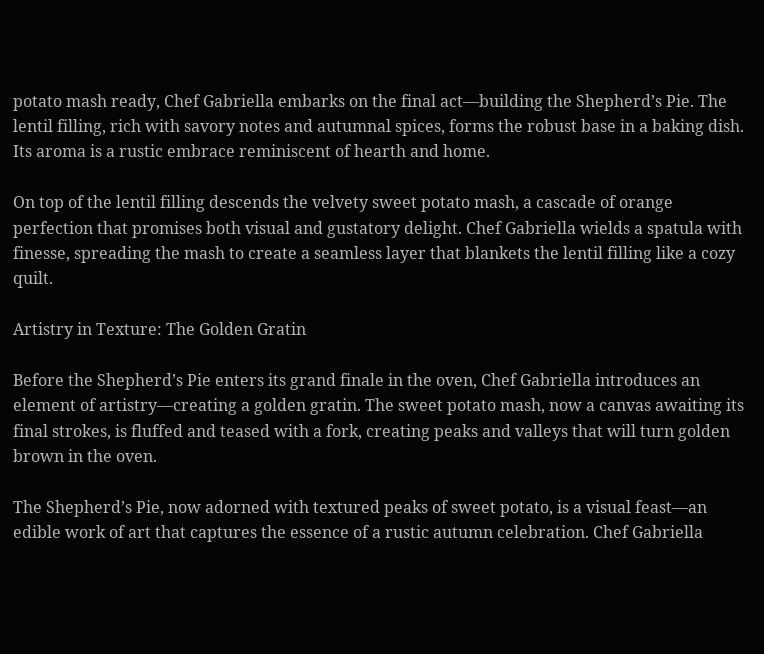potato mash ready, Chef Gabriella embarks on the final act—building the Shepherd’s Pie. The lentil filling, rich with savory notes and autumnal spices, forms the robust base in a baking dish. Its aroma is a rustic embrace reminiscent of hearth and home.

On top of the lentil filling descends the velvety sweet potato mash, a cascade of orange perfection that promises both visual and gustatory delight. Chef Gabriella wields a spatula with finesse, spreading the mash to create a seamless layer that blankets the lentil filling like a cozy quilt.

Artistry in Texture: The Golden Gratin

Before the Shepherd’s Pie enters its grand finale in the oven, Chef Gabriella introduces an element of artistry—creating a golden gratin. The sweet potato mash, now a canvas awaiting its final strokes, is fluffed and teased with a fork, creating peaks and valleys that will turn golden brown in the oven.

The Shepherd’s Pie, now adorned with textured peaks of sweet potato, is a visual feast—an edible work of art that captures the essence of a rustic autumn celebration. Chef Gabriella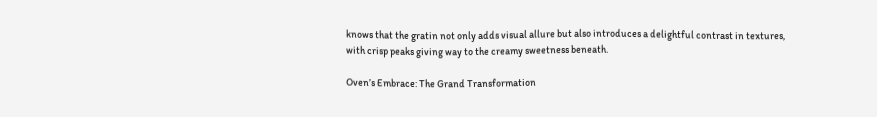knows that the gratin not only adds visual allure but also introduces a delightful contrast in textures, with crisp peaks giving way to the creamy sweetness beneath.

Oven’s Embrace: The Grand Transformation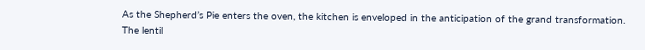As the Shepherd’s Pie enters the oven, the kitchen is enveloped in the anticipation of the grand transformation. The lentil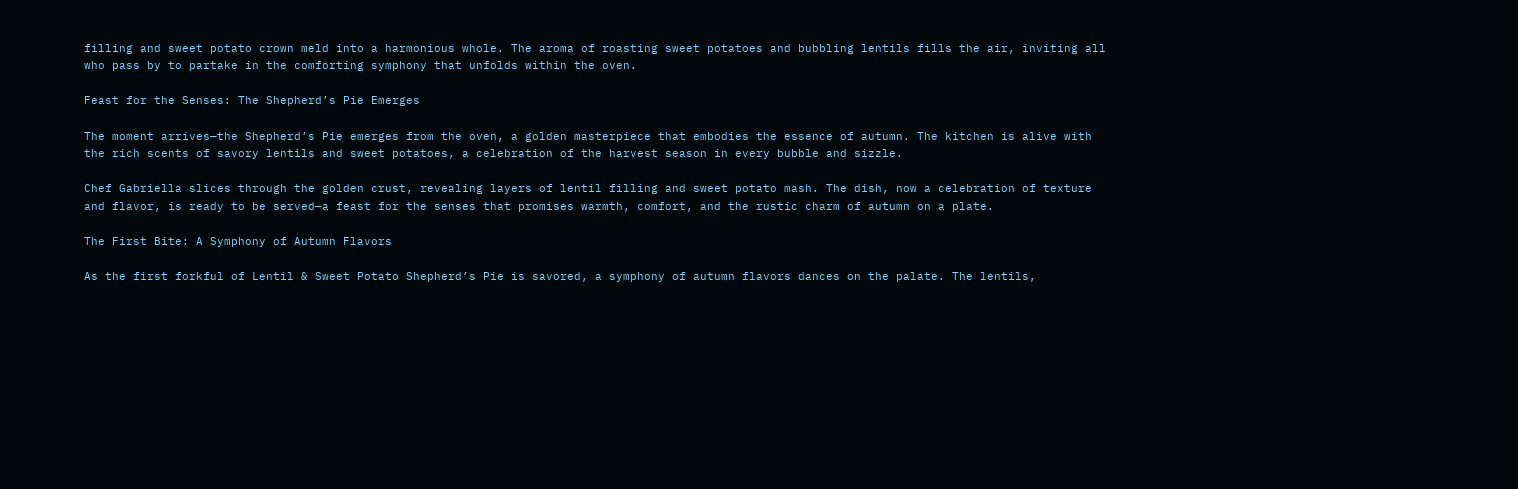filling and sweet potato crown meld into a harmonious whole. The aroma of roasting sweet potatoes and bubbling lentils fills the air, inviting all who pass by to partake in the comforting symphony that unfolds within the oven.

Feast for the Senses: The Shepherd’s Pie Emerges

The moment arrives—the Shepherd’s Pie emerges from the oven, a golden masterpiece that embodies the essence of autumn. The kitchen is alive with the rich scents of savory lentils and sweet potatoes, a celebration of the harvest season in every bubble and sizzle.

Chef Gabriella slices through the golden crust, revealing layers of lentil filling and sweet potato mash. The dish, now a celebration of texture and flavor, is ready to be served—a feast for the senses that promises warmth, comfort, and the rustic charm of autumn on a plate.

The First Bite: A Symphony of Autumn Flavors

As the first forkful of Lentil & Sweet Potato Shepherd’s Pie is savored, a symphony of autumn flavors dances on the palate. The lentils,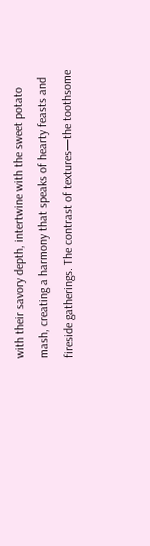with their savory depth, intertwine with the sweet potato mash, creating a harmony that speaks of hearty feasts and fireside gatherings. The contrast of textures—the toothsome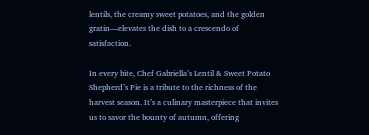lentils, the creamy sweet potatoes, and the golden gratin—elevates the dish to a crescendo of satisfaction.

In every bite, Chef Gabriella’s Lentil & Sweet Potato Shepherd’s Pie is a tribute to the richness of the harvest season. It’s a culinary masterpiece that invites us to savor the bounty of autumn, offering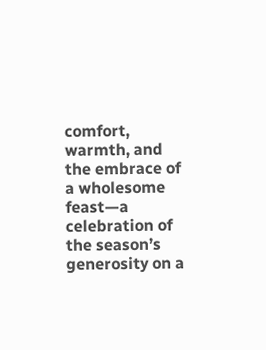comfort, warmth, and the embrace of a wholesome feast—a celebration of the season’s generosity on a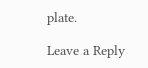plate.

Leave a Reply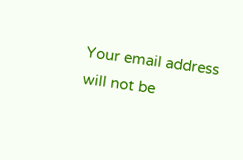Your email address will not be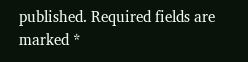published. Required fields are marked *